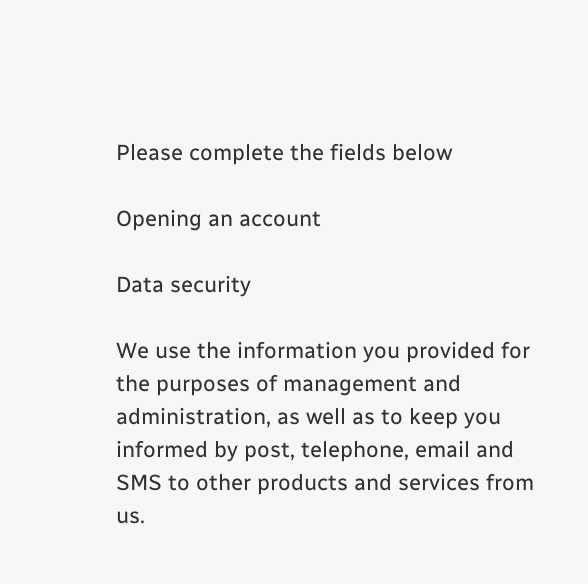Please complete the fields below

Opening an account

Data security

We use the information you provided for the purposes of management and administration, as well as to keep you informed by post, telephone, email and SMS to other products and services from us.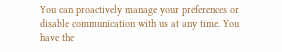You can proactively manage your preferences or disable communication with us at any time. You have the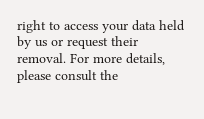right to access your data held by us or request their removal. For more details, please consult the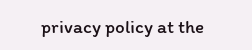privacy policy at the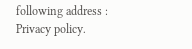following address : Privacy policy.